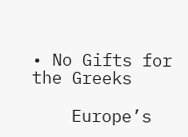• No Gifts for the Greeks

    Europe’s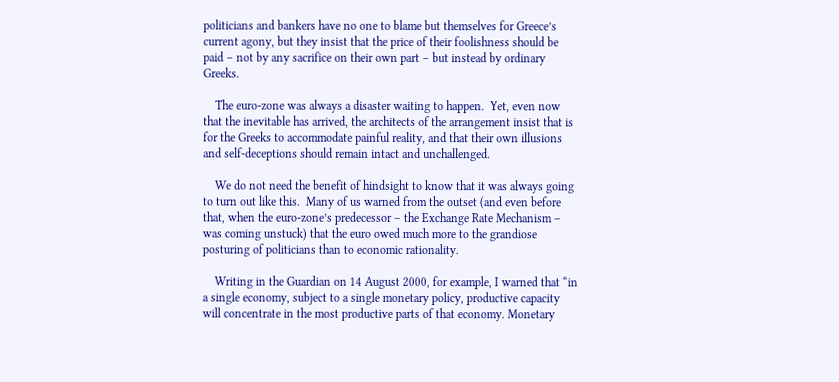politicians and bankers have no one to blame but themselves for Greece’s current agony, but they insist that the price of their foolishness should be paid – not by any sacrifice on their own part – but instead by ordinary Greeks.

    The euro-zone was always a disaster waiting to happen.  Yet, even now that the inevitable has arrived, the architects of the arrangement insist that is for the Greeks to accommodate painful reality, and that their own illusions and self-deceptions should remain intact and unchallenged.

    We do not need the benefit of hindsight to know that it was always going to turn out like this.  Many of us warned from the outset (and even before that, when the euro-zone’s predecessor – the Exchange Rate Mechanism – was coming unstuck) that the euro owed much more to the grandiose posturing of politicians than to economic rationality.

    Writing in the Guardian on 14 August 2000, for example, I warned that “in a single economy, subject to a single monetary policy, productive capacity will concentrate in the most productive parts of that economy. Monetary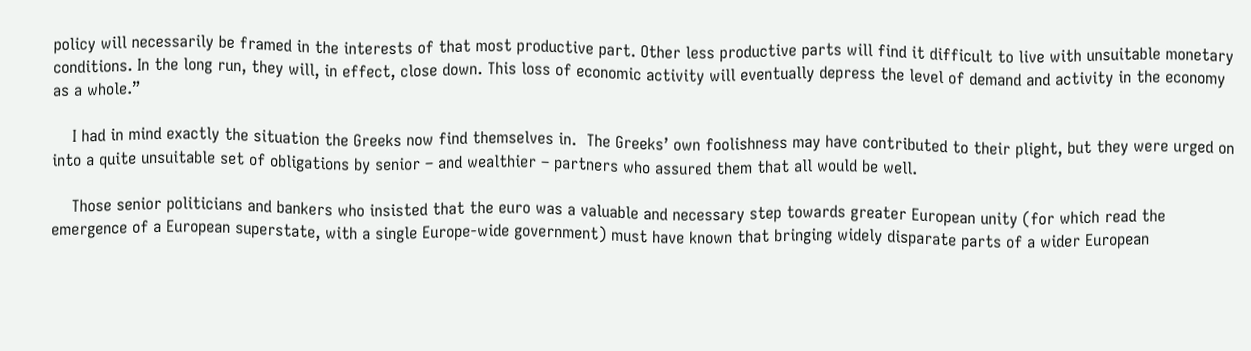policy will necessarily be framed in the interests of that most productive part. Other less productive parts will find it difficult to live with unsuitable monetary conditions. In the long run, they will, in effect, close down. This loss of economic activity will eventually depress the level of demand and activity in the economy as a whole.”

    I had in mind exactly the situation the Greeks now find themselves in.  The Greeks’ own foolishness may have contributed to their plight, but they were urged on into a quite unsuitable set of obligations by senior – and wealthier – partners who assured them that all would be well.

    Those senior politicians and bankers who insisted that the euro was a valuable and necessary step towards greater European unity (for which read the emergence of a European superstate, with a single Europe-wide government) must have known that bringing widely disparate parts of a wider European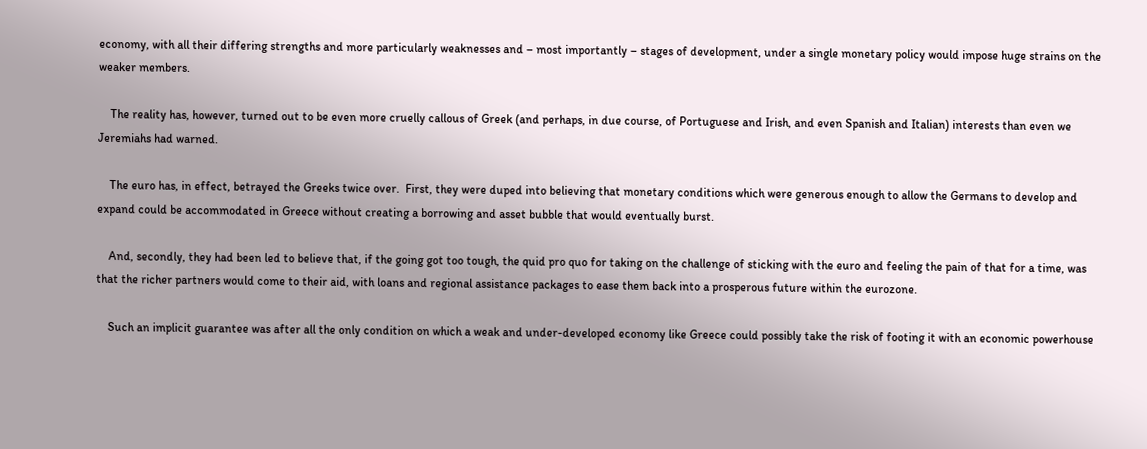economy, with all their differing strengths and more particularly weaknesses and – most importantly – stages of development, under a single monetary policy would impose huge strains on the weaker members.

    The reality has, however, turned out to be even more cruelly callous of Greek (and perhaps, in due course, of Portuguese and Irish, and even Spanish and Italian) interests than even we Jeremiahs had warned.

    The euro has, in effect, betrayed the Greeks twice over.  First, they were duped into believing that monetary conditions which were generous enough to allow the Germans to develop and expand could be accommodated in Greece without creating a borrowing and asset bubble that would eventually burst.

    And, secondly, they had been led to believe that, if the going got too tough, the quid pro quo for taking on the challenge of sticking with the euro and feeling the pain of that for a time, was that the richer partners would come to their aid, with loans and regional assistance packages to ease them back into a prosperous future within the eurozone.

    Such an implicit guarantee was after all the only condition on which a weak and under-developed economy like Greece could possibly take the risk of footing it with an economic powerhouse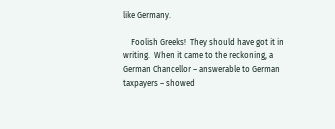like Germany.

    Foolish Greeks!  They should have got it in writing.  When it came to the reckoning, a German Chancellor – answerable to German taxpayers – showed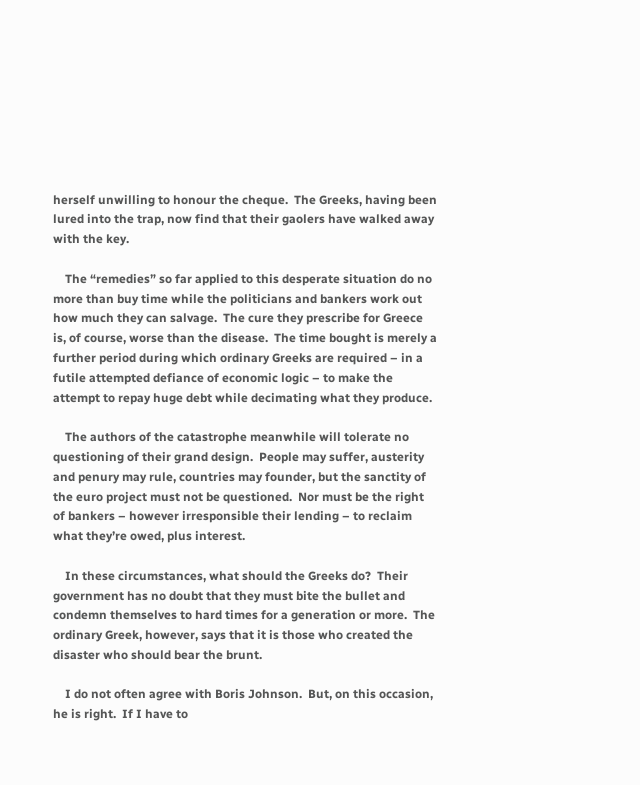herself unwilling to honour the cheque.  The Greeks, having been lured into the trap, now find that their gaolers have walked away with the key.

    The “remedies” so far applied to this desperate situation do no more than buy time while the politicians and bankers work out how much they can salvage.  The cure they prescribe for Greece is, of course, worse than the disease.  The time bought is merely a further period during which ordinary Greeks are required – in a futile attempted defiance of economic logic – to make the attempt to repay huge debt while decimating what they produce.

    The authors of the catastrophe meanwhile will tolerate no questioning of their grand design.  People may suffer, austerity and penury may rule, countries may founder, but the sanctity of the euro project must not be questioned.  Nor must be the right of bankers – however irresponsible their lending – to reclaim what they’re owed, plus interest.

    In these circumstances, what should the Greeks do?  Their government has no doubt that they must bite the bullet and condemn themselves to hard times for a generation or more.  The ordinary Greek, however, says that it is those who created the disaster who should bear the brunt.

    I do not often agree with Boris Johnson.  But, on this occasion, he is right.  If I have to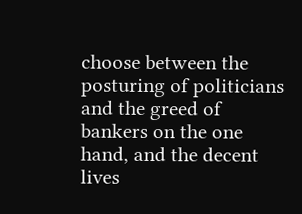choose between the posturing of politicians and the greed of bankers on the one hand, and the decent lives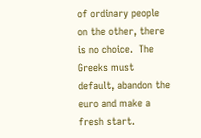of ordinary people on the other, there is no choice.  The Greeks must default, abandon the euro and make a fresh start.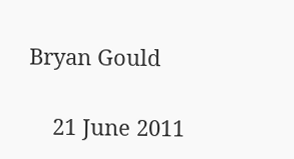Bryan Gould

    21 June 2011